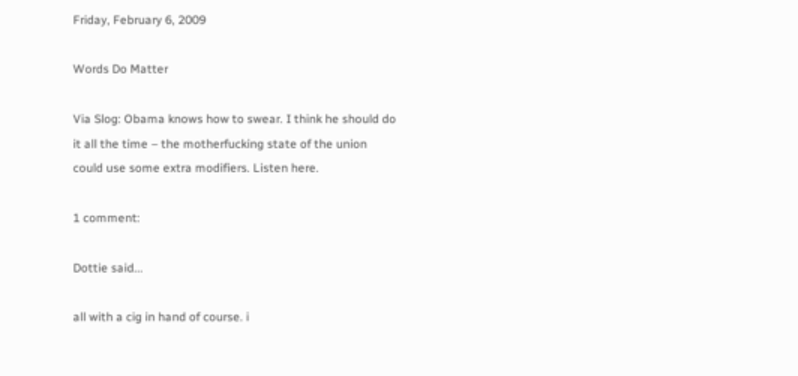Friday, February 6, 2009

Words Do Matter

Via Slog: Obama knows how to swear. I think he should do it all the time – the motherfucking state of the union could use some extra modifiers. Listen here.

1 comment:

Dottie said...

all with a cig in hand of course. i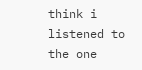think i listened to the one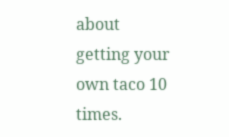about getting your own taco 10 times.